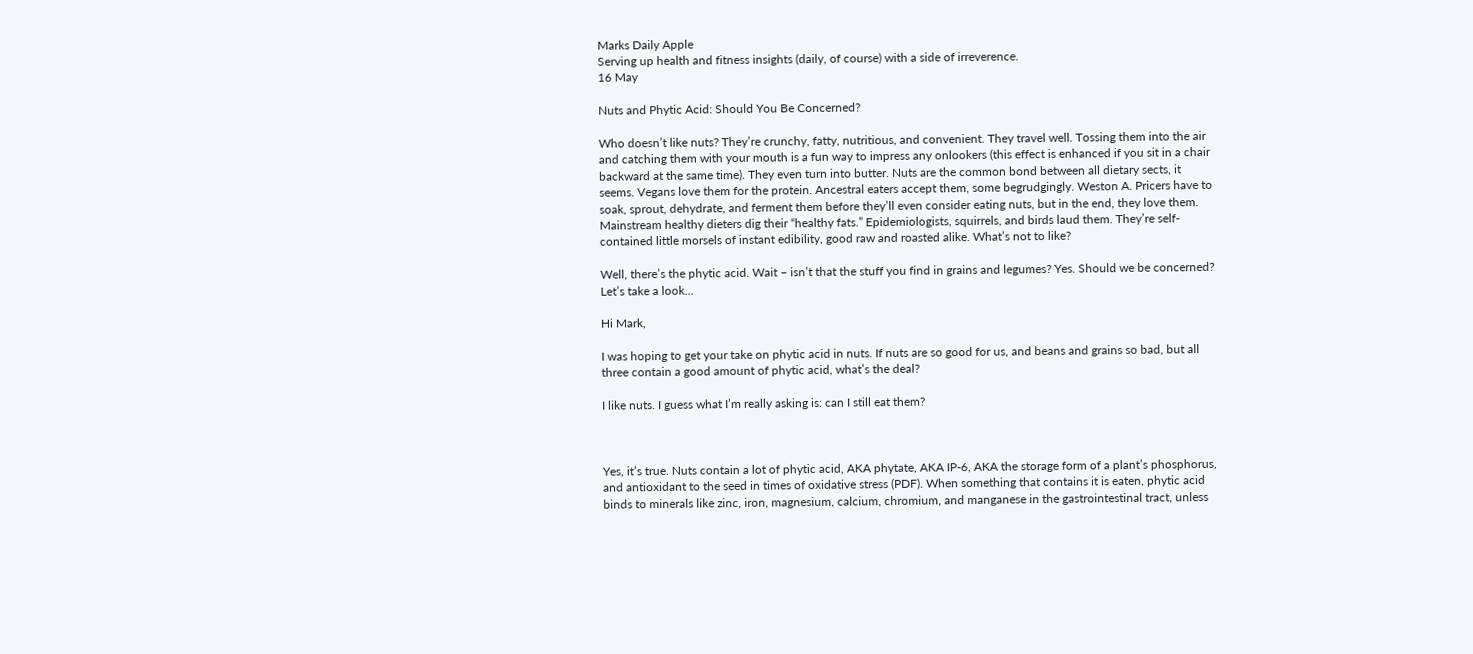Marks Daily Apple
Serving up health and fitness insights (daily, of course) with a side of irreverence.
16 May

Nuts and Phytic Acid: Should You Be Concerned?

Who doesn’t like nuts? They’re crunchy, fatty, nutritious, and convenient. They travel well. Tossing them into the air and catching them with your mouth is a fun way to impress any onlookers (this effect is enhanced if you sit in a chair backward at the same time). They even turn into butter. Nuts are the common bond between all dietary sects, it seems. Vegans love them for the protein. Ancestral eaters accept them, some begrudgingly. Weston A. Pricers have to soak, sprout, dehydrate, and ferment them before they’ll even consider eating nuts, but in the end, they love them. Mainstream healthy dieters dig their “healthy fats.” Epidemiologists, squirrels, and birds laud them. They’re self-contained little morsels of instant edibility, good raw and roasted alike. What’s not to like?

Well, there’s the phytic acid. Wait – isn’t that the stuff you find in grains and legumes? Yes. Should we be concerned? Let’s take a look…

Hi Mark,

I was hoping to get your take on phytic acid in nuts. If nuts are so good for us, and beans and grains so bad, but all three contain a good amount of phytic acid, what’s the deal?

I like nuts. I guess what I’m really asking is: can I still eat them?



Yes, it’s true. Nuts contain a lot of phytic acid, AKA phytate, AKA IP-6, AKA the storage form of a plant’s phosphorus, and antioxidant to the seed in times of oxidative stress (PDF). When something that contains it is eaten, phytic acid binds to minerals like zinc, iron, magnesium, calcium, chromium, and manganese in the gastrointestinal tract, unless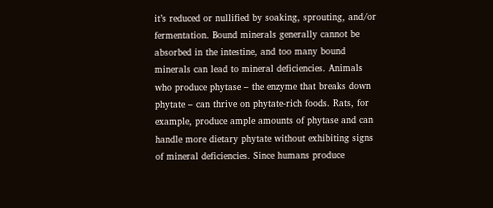it’s reduced or nullified by soaking, sprouting, and/or fermentation. Bound minerals generally cannot be absorbed in the intestine, and too many bound minerals can lead to mineral deficiencies. Animals who produce phytase – the enzyme that breaks down phytate – can thrive on phytate-rich foods. Rats, for example, produce ample amounts of phytase and can handle more dietary phytate without exhibiting signs of mineral deficiencies. Since humans produce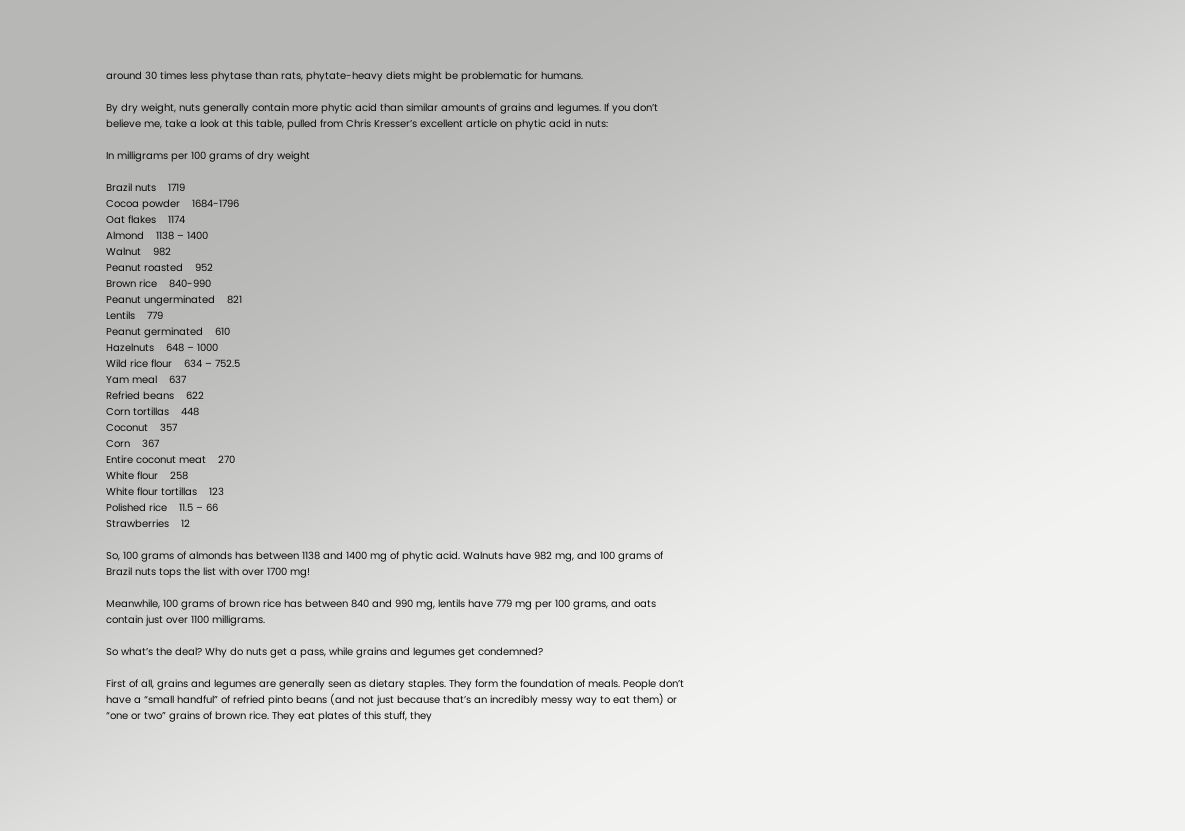around 30 times less phytase than rats, phytate-heavy diets might be problematic for humans.

By dry weight, nuts generally contain more phytic acid than similar amounts of grains and legumes. If you don’t believe me, take a look at this table, pulled from Chris Kresser’s excellent article on phytic acid in nuts:

In milligrams per 100 grams of dry weight

Brazil nuts    1719
Cocoa powder    1684-1796
Oat flakes    1174
Almond    1138 – 1400
Walnut    982
Peanut roasted    952
Brown rice    840-990
Peanut ungerminated    821
Lentils    779
Peanut germinated    610
Hazelnuts    648 – 1000
Wild rice flour    634 – 752.5
Yam meal    637
Refried beans    622
Corn tortillas    448
Coconut    357
Corn    367
Entire coconut meat    270
White flour    258
White flour tortillas    123
Polished rice    11.5 – 66
Strawberries    12

So, 100 grams of almonds has between 1138 and 1400 mg of phytic acid. Walnuts have 982 mg, and 100 grams of Brazil nuts tops the list with over 1700 mg!

Meanwhile, 100 grams of brown rice has between 840 and 990 mg, lentils have 779 mg per 100 grams, and oats contain just over 1100 milligrams.

So what’s the deal? Why do nuts get a pass, while grains and legumes get condemned?

First of all, grains and legumes are generally seen as dietary staples. They form the foundation of meals. People don’t have a “small handful” of refried pinto beans (and not just because that’s an incredibly messy way to eat them) or “one or two” grains of brown rice. They eat plates of this stuff, they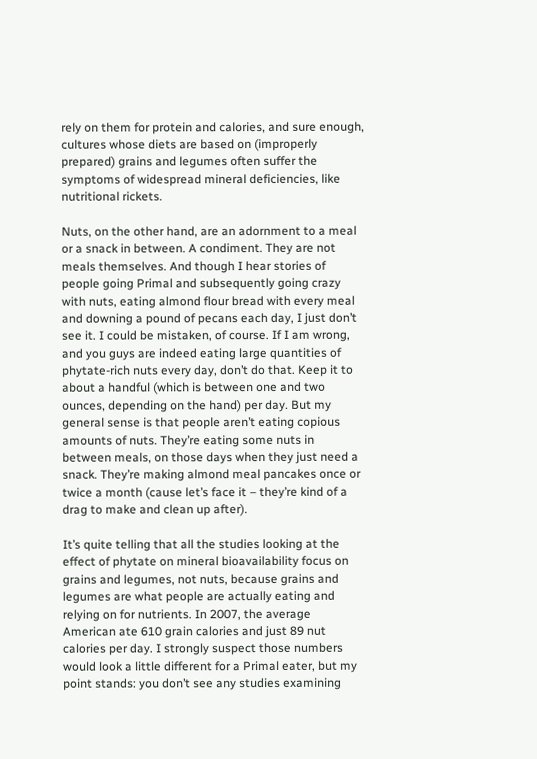rely on them for protein and calories, and sure enough, cultures whose diets are based on (improperly prepared) grains and legumes often suffer the symptoms of widespread mineral deficiencies, like nutritional rickets.

Nuts, on the other hand, are an adornment to a meal or a snack in between. A condiment. They are not meals themselves. And though I hear stories of people going Primal and subsequently going crazy with nuts, eating almond flour bread with every meal and downing a pound of pecans each day, I just don’t see it. I could be mistaken, of course. If I am wrong, and you guys are indeed eating large quantities of phytate-rich nuts every day, don’t do that. Keep it to about a handful (which is between one and two ounces, depending on the hand) per day. But my general sense is that people aren’t eating copious amounts of nuts. They’re eating some nuts in between meals, on those days when they just need a snack. They’re making almond meal pancakes once or twice a month (cause let’s face it – they’re kind of a drag to make and clean up after).

It’s quite telling that all the studies looking at the effect of phytate on mineral bioavailability focus on grains and legumes, not nuts, because grains and legumes are what people are actually eating and relying on for nutrients. In 2007, the average American ate 610 grain calories and just 89 nut calories per day. I strongly suspect those numbers would look a little different for a Primal eater, but my point stands: you don’t see any studies examining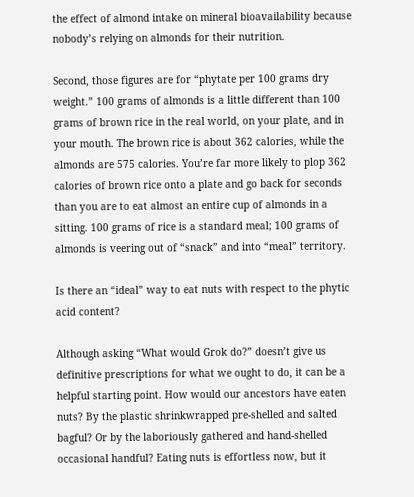the effect of almond intake on mineral bioavailability because nobody’s relying on almonds for their nutrition.

Second, those figures are for “phytate per 100 grams dry weight.” 100 grams of almonds is a little different than 100 grams of brown rice in the real world, on your plate, and in your mouth. The brown rice is about 362 calories, while the almonds are 575 calories. You’re far more likely to plop 362 calories of brown rice onto a plate and go back for seconds than you are to eat almost an entire cup of almonds in a sitting. 100 grams of rice is a standard meal; 100 grams of almonds is veering out of “snack” and into “meal” territory.

Is there an “ideal” way to eat nuts with respect to the phytic acid content?

Although asking “What would Grok do?” doesn’t give us definitive prescriptions for what we ought to do, it can be a helpful starting point. How would our ancestors have eaten nuts? By the plastic shrinkwrapped pre-shelled and salted bagful? Or by the laboriously gathered and hand-shelled occasional handful? Eating nuts is effortless now, but it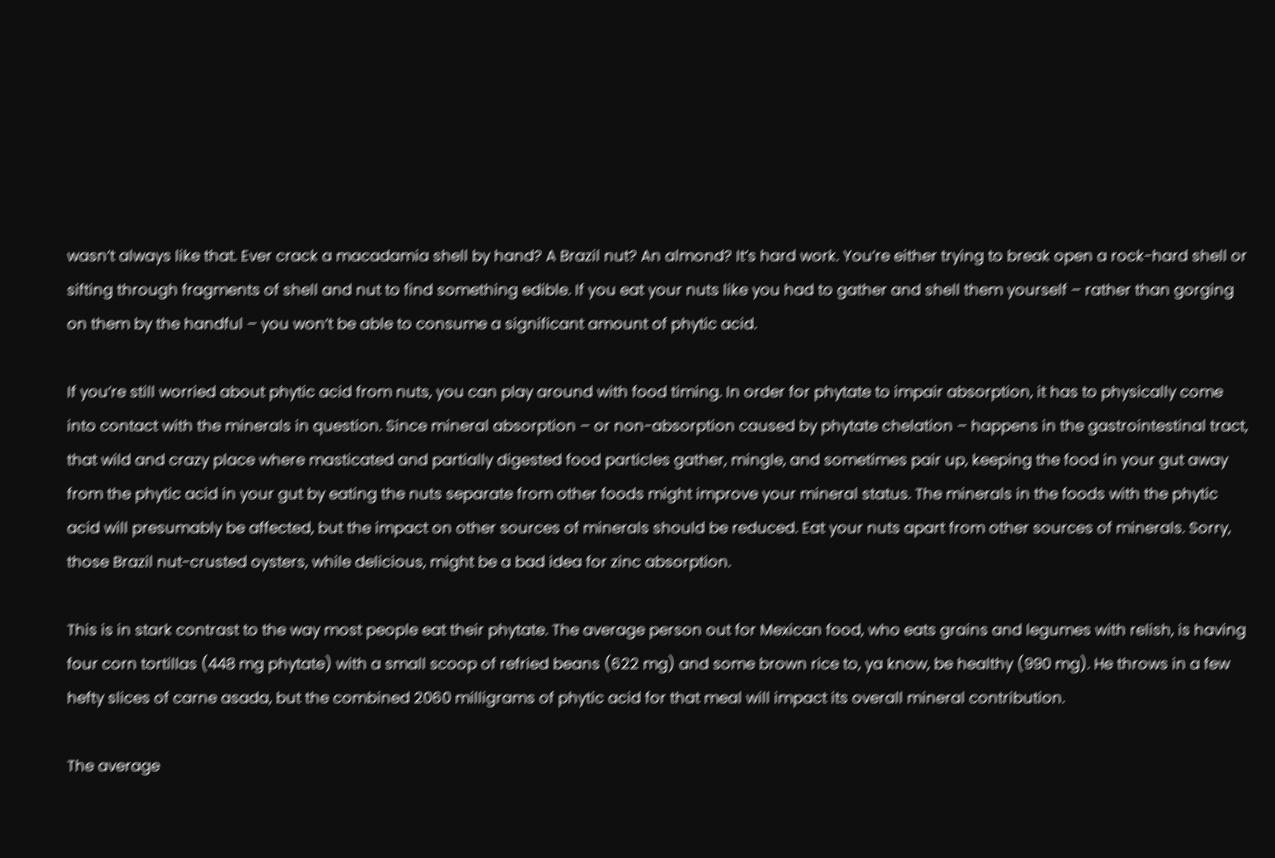wasn’t always like that. Ever crack a macadamia shell by hand? A Brazil nut? An almond? It’s hard work. You’re either trying to break open a rock-hard shell or sifting through fragments of shell and nut to find something edible. If you eat your nuts like you had to gather and shell them yourself – rather than gorging on them by the handful – you won’t be able to consume a significant amount of phytic acid.

If you’re still worried about phytic acid from nuts, you can play around with food timing. In order for phytate to impair absorption, it has to physically come into contact with the minerals in question. Since mineral absorption – or non-absorption caused by phytate chelation – happens in the gastrointestinal tract, that wild and crazy place where masticated and partially digested food particles gather, mingle, and sometimes pair up, keeping the food in your gut away from the phytic acid in your gut by eating the nuts separate from other foods might improve your mineral status. The minerals in the foods with the phytic acid will presumably be affected, but the impact on other sources of minerals should be reduced. Eat your nuts apart from other sources of minerals. Sorry, those Brazil nut-crusted oysters, while delicious, might be a bad idea for zinc absorption.

This is in stark contrast to the way most people eat their phytate. The average person out for Mexican food, who eats grains and legumes with relish, is having four corn tortillas (448 mg phytate) with a small scoop of refried beans (622 mg) and some brown rice to, ya know, be healthy (990 mg). He throws in a few hefty slices of carne asada, but the combined 2060 milligrams of phytic acid for that meal will impact its overall mineral contribution.

The average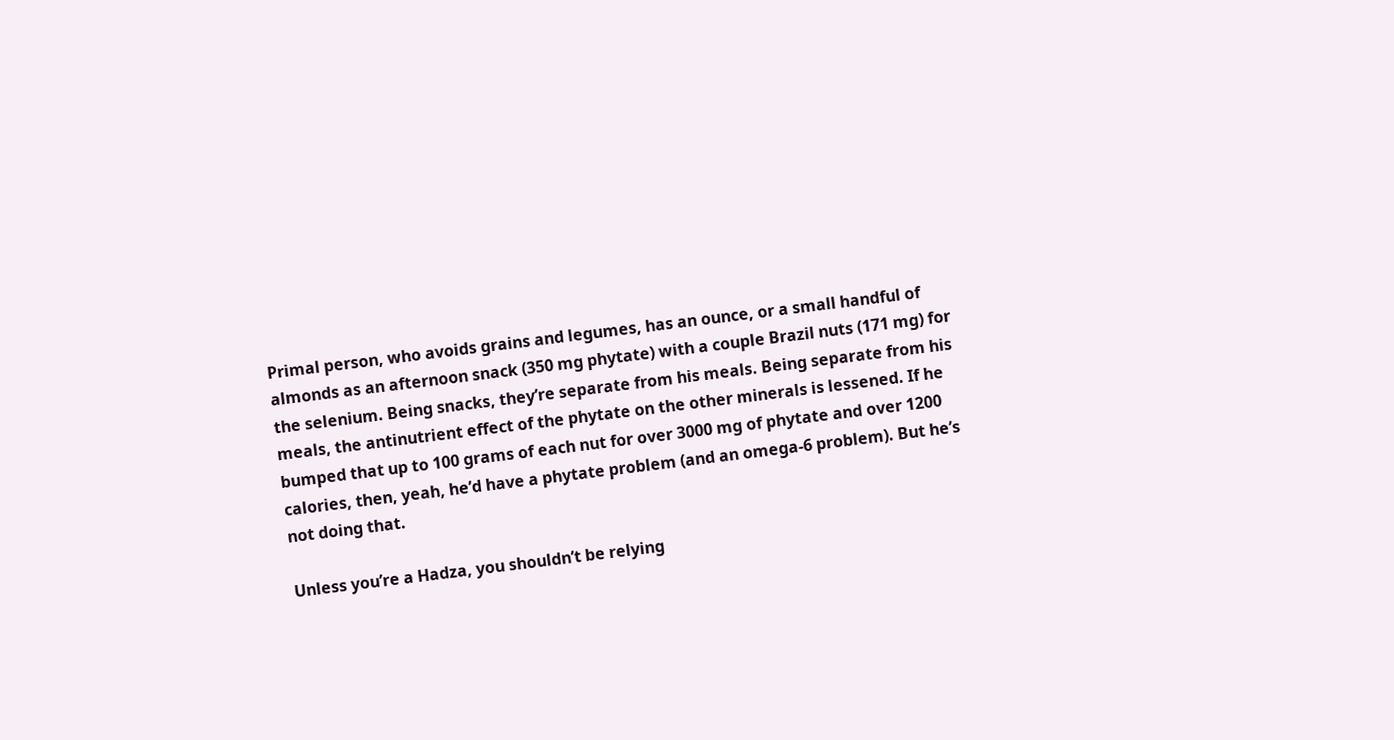Primal person, who avoids grains and legumes, has an ounce, or a small handful of almonds as an afternoon snack (350 mg phytate) with a couple Brazil nuts (171 mg) for the selenium. Being snacks, they’re separate from his meals. Being separate from his meals, the antinutrient effect of the phytate on the other minerals is lessened. If he bumped that up to 100 grams of each nut for over 3000 mg of phytate and over 1200 calories, then, yeah, he’d have a phytate problem (and an omega-6 problem). But he’s not doing that.

Unless you’re a Hadza, you shouldn’t be relying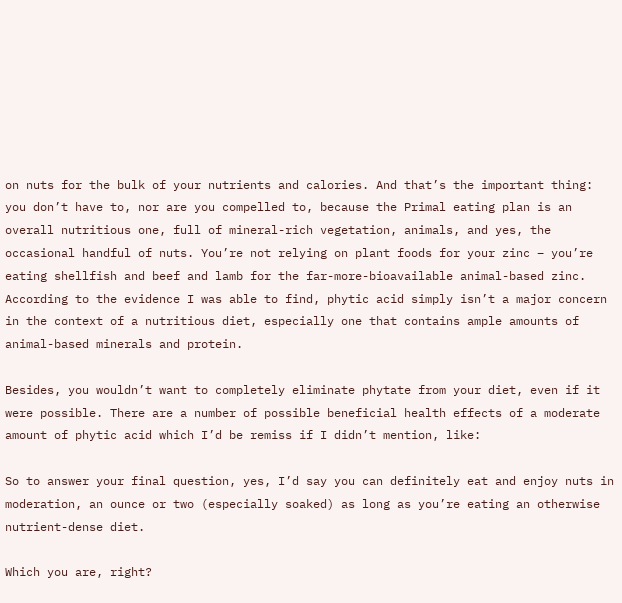on nuts for the bulk of your nutrients and calories. And that’s the important thing: you don’t have to, nor are you compelled to, because the Primal eating plan is an overall nutritious one, full of mineral-rich vegetation, animals, and yes, the occasional handful of nuts. You’re not relying on plant foods for your zinc – you’re eating shellfish and beef and lamb for the far-more-bioavailable animal-based zinc. According to the evidence I was able to find, phytic acid simply isn’t a major concern in the context of a nutritious diet, especially one that contains ample amounts of  animal-based minerals and protein.

Besides, you wouldn’t want to completely eliminate phytate from your diet, even if it were possible. There are a number of possible beneficial health effects of a moderate amount of phytic acid which I’d be remiss if I didn’t mention, like:

So to answer your final question, yes, I’d say you can definitely eat and enjoy nuts in moderation, an ounce or two (especially soaked) as long as you’re eating an otherwise nutrient-dense diet.

Which you are, right?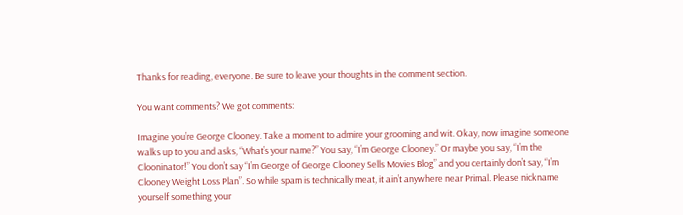Thanks for reading, everyone. Be sure to leave your thoughts in the comment section.

You want comments? We got comments:

Imagine you’re George Clooney. Take a moment to admire your grooming and wit. Okay, now imagine someone walks up to you and asks, “What’s your name?” You say, “I’m George Clooney.” Or maybe you say, “I’m the Clooninator!” You don’t say “I’m George of George Clooney Sells Movies Blog” and you certainly don’t say, “I’m Clooney Weight Loss Plan”. So while spam is technically meat, it ain’t anywhere near Primal. Please nickname yourself something your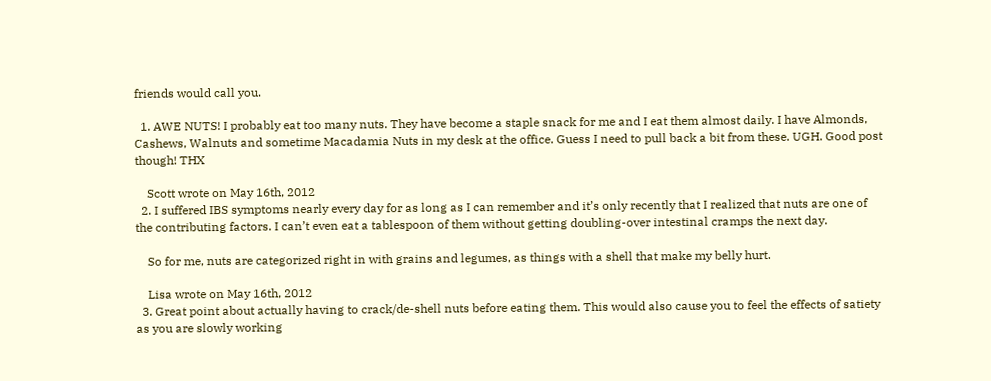friends would call you.

  1. AWE NUTS! I probably eat too many nuts. They have become a staple snack for me and I eat them almost daily. I have Almonds, Cashews, Walnuts and sometime Macadamia Nuts in my desk at the office. Guess I need to pull back a bit from these. UGH. Good post though! THX

    Scott wrote on May 16th, 2012
  2. I suffered IBS symptoms nearly every day for as long as I can remember and it’s only recently that I realized that nuts are one of the contributing factors. I can’t even eat a tablespoon of them without getting doubling-over intestinal cramps the next day.

    So for me, nuts are categorized right in with grains and legumes, as things with a shell that make my belly hurt.

    Lisa wrote on May 16th, 2012
  3. Great point about actually having to crack/de-shell nuts before eating them. This would also cause you to feel the effects of satiety as you are slowly working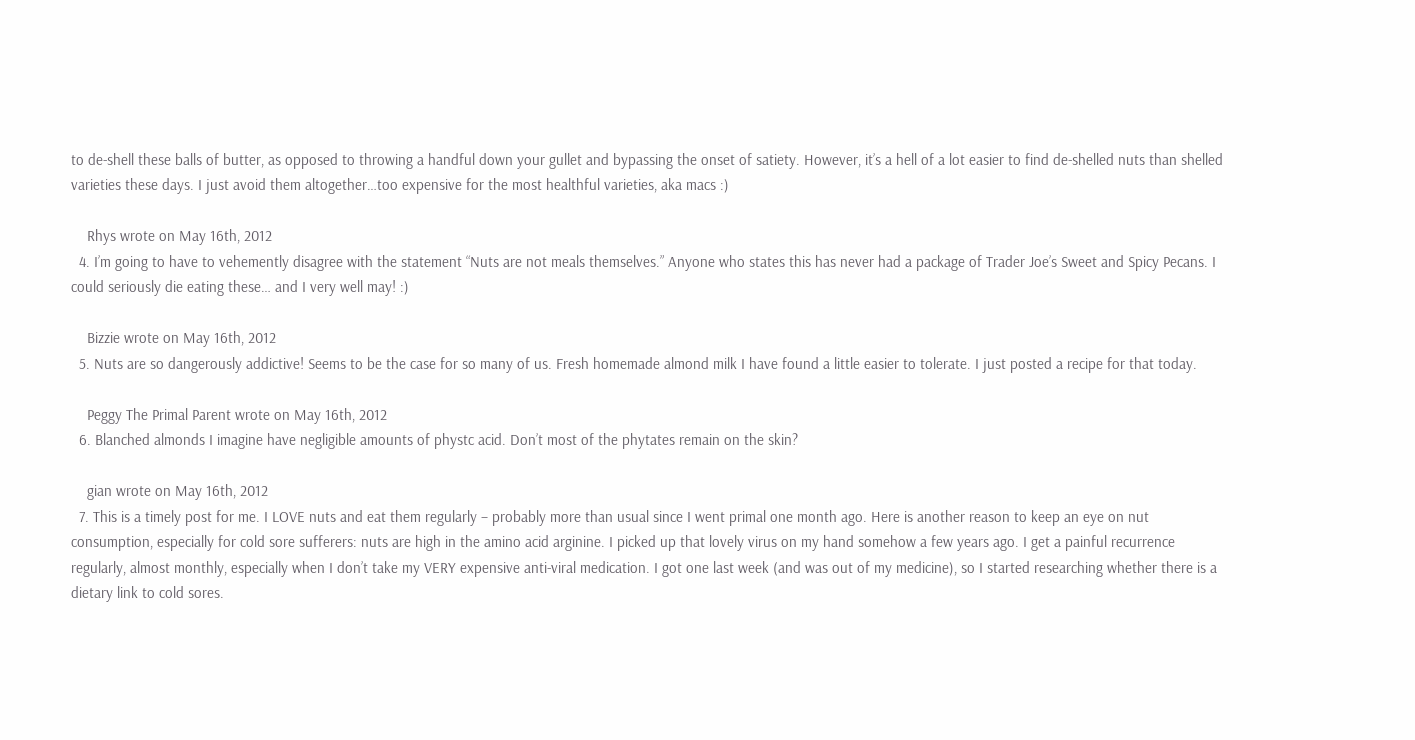to de-shell these balls of butter, as opposed to throwing a handful down your gullet and bypassing the onset of satiety. However, it’s a hell of a lot easier to find de-shelled nuts than shelled varieties these days. I just avoid them altogether…too expensive for the most healthful varieties, aka macs :)

    Rhys wrote on May 16th, 2012
  4. I’m going to have to vehemently disagree with the statement “Nuts are not meals themselves.” Anyone who states this has never had a package of Trader Joe’s Sweet and Spicy Pecans. I could seriously die eating these… and I very well may! :)

    Bizzie wrote on May 16th, 2012
  5. Nuts are so dangerously addictive! Seems to be the case for so many of us. Fresh homemade almond milk I have found a little easier to tolerate. I just posted a recipe for that today.

    Peggy The Primal Parent wrote on May 16th, 2012
  6. Blanched almonds I imagine have negligible amounts of phystc acid. Don’t most of the phytates remain on the skin?

    gian wrote on May 16th, 2012
  7. This is a timely post for me. I LOVE nuts and eat them regularly – probably more than usual since I went primal one month ago. Here is another reason to keep an eye on nut consumption, especially for cold sore sufferers: nuts are high in the amino acid arginine. I picked up that lovely virus on my hand somehow a few years ago. I get a painful recurrence regularly, almost monthly, especially when I don’t take my VERY expensive anti-viral medication. I got one last week (and was out of my medicine), so I started researching whether there is a dietary link to cold sores.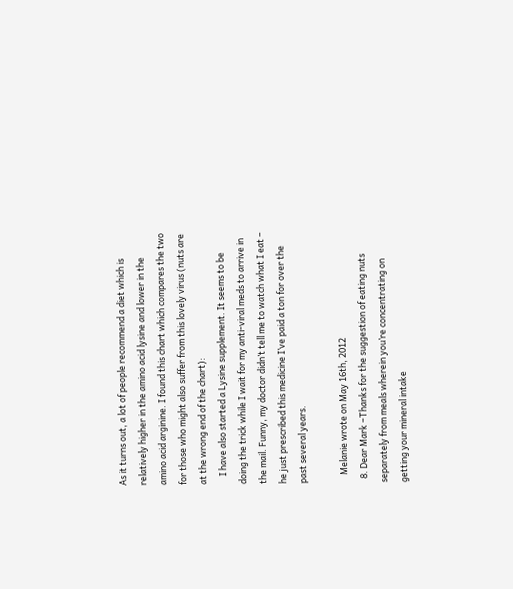As it turns out, a lot of people recommend a diet which is relatively higher in the amino acid lysine and lower in the amino acid arginine. I found this chart which compares the two for those who might also suffer from this lovely virus (nuts are at the wrong end of the chart):
    I have also started a Lysine supplement. It seems to be doing the trick while I wait for my anti-viral meds to arrive in the mail. Funny, my doctor didn’t tell me to watch what I eat – he just prescribed this medicine I’ve paid a ton for over the past several years.

    Melanie wrote on May 16th, 2012
  8. Dear Mark –Thanks for the suggestion of eating nuts separately from meals wherein you’re concentrating on getting your mineral intake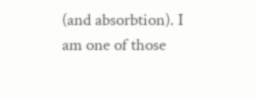(and absorbtion). I am one of those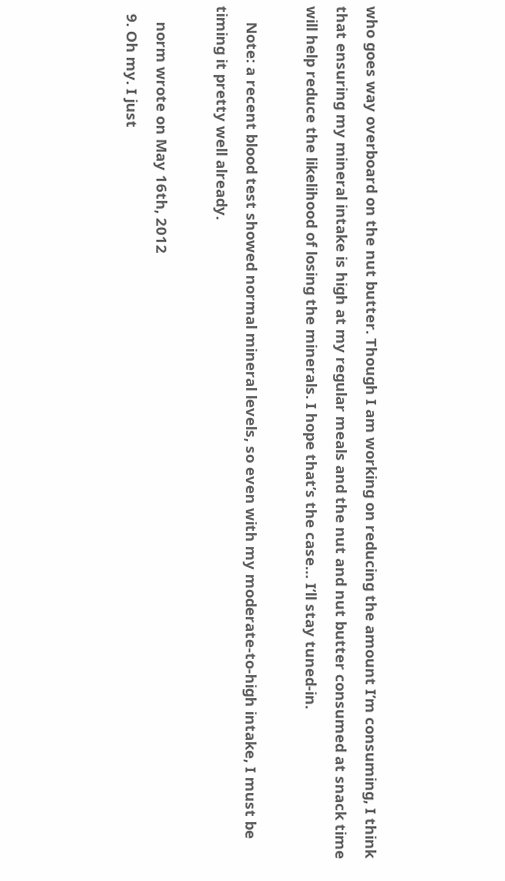who goes way overboard on the nut butter. Though I am working on reducing the amount I’m consuming, I think that ensuring my mineral intake is high at my regular meals and the nut and nut butter consumed at snack time will help reduce the likelihood of losing the minerals. I hope that’s the case… I’ll stay tuned-in.

    Note: a recent blood test showed normal mineral levels, so even with my moderate-to-high intake, I must be timing it pretty well already.

    norm wrote on May 16th, 2012
  9. Oh my. I just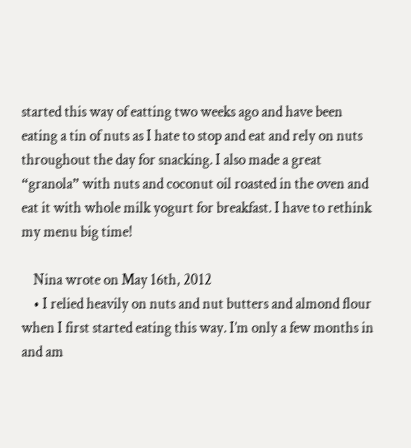started this way of eatting two weeks ago and have been eating a tin of nuts as I hate to stop and eat and rely on nuts throughout the day for snacking. I also made a great “granola” with nuts and coconut oil roasted in the oven and eat it with whole milk yogurt for breakfast. I have to rethink my menu big time!

    Nina wrote on May 16th, 2012
    • I relied heavily on nuts and nut butters and almond flour when I first started eating this way. I’m only a few months in and am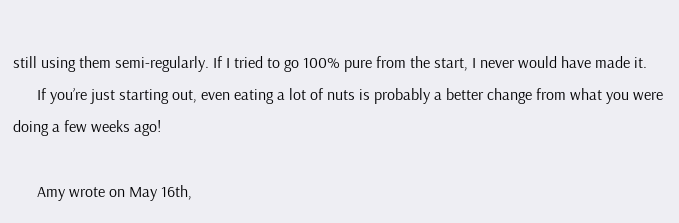still using them semi-regularly. If I tried to go 100% pure from the start, I never would have made it.
      If you’re just starting out, even eating a lot of nuts is probably a better change from what you were doing a few weeks ago!

      Amy wrote on May 16th,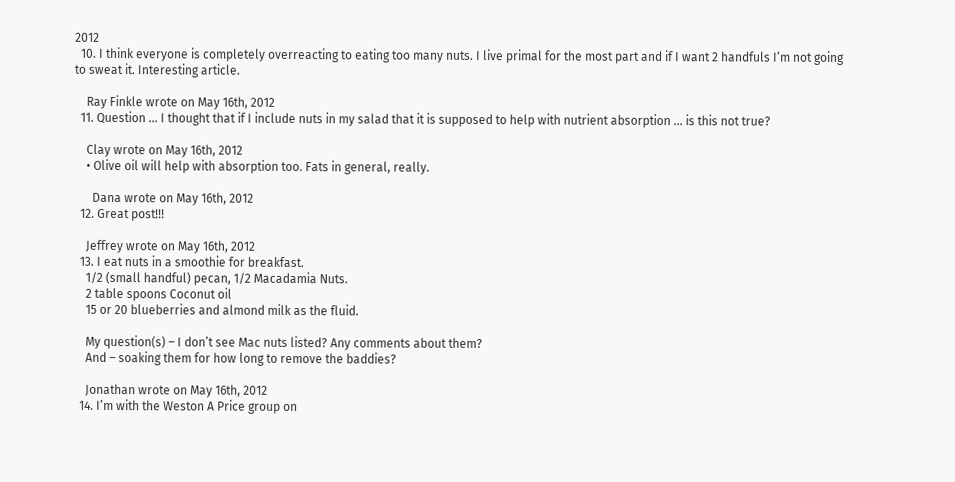2012
  10. I think everyone is completely overreacting to eating too many nuts. I live primal for the most part and if I want 2 handfuls I’m not going to sweat it. Interesting article.

    Ray Finkle wrote on May 16th, 2012
  11. Question … I thought that if I include nuts in my salad that it is supposed to help with nutrient absorption … is this not true?

    Clay wrote on May 16th, 2012
    • Olive oil will help with absorption too. Fats in general, really.

      Dana wrote on May 16th, 2012
  12. Great post!!!

    Jeffrey wrote on May 16th, 2012
  13. I eat nuts in a smoothie for breakfast.
    1/2 (small handful) pecan, 1/2 Macadamia Nuts.
    2 table spoons Coconut oil
    15 or 20 blueberries and almond milk as the fluid.

    My question(s) – I don’t see Mac nuts listed? Any comments about them?
    And – soaking them for how long to remove the baddies?

    Jonathan wrote on May 16th, 2012
  14. I’m with the Weston A Price group on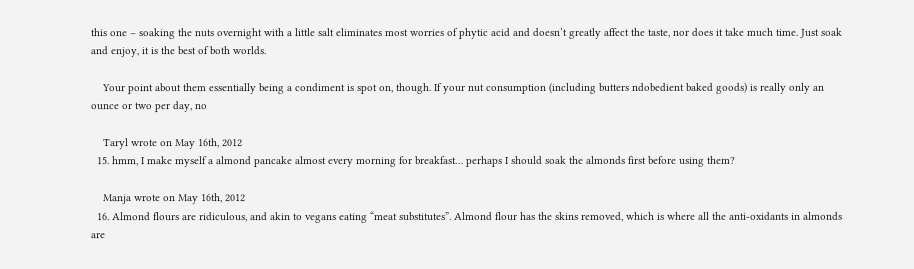this one – soaking the nuts overnight with a little salt eliminates most worries of phytic acid and doesn’t greatly affect the taste, nor does it take much time. Just soak and enjoy, it is the best of both worlds.

    Your point about them essentially being a condiment is spot on, though. If your nut consumption (including butters ndobedient baked goods) is really only an ounce or two per day, no

    Taryl wrote on May 16th, 2012
  15. hmm, I make myself a almond pancake almost every morning for breakfast… perhaps I should soak the almonds first before using them?

    Manja wrote on May 16th, 2012
  16. Almond flours are ridiculous, and akin to vegans eating “meat substitutes”. Almond flour has the skins removed, which is where all the anti-oxidants in almonds are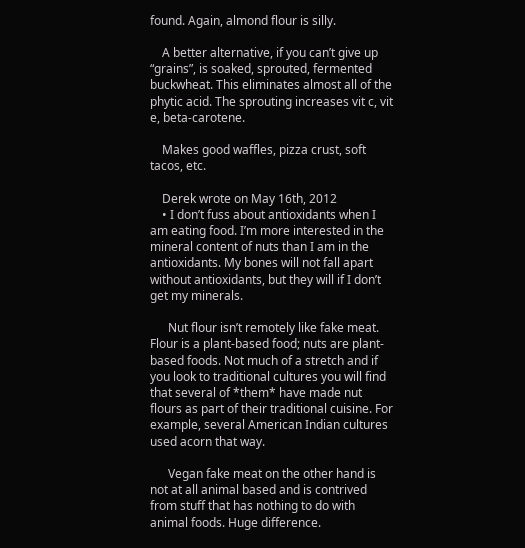found. Again, almond flour is silly.

    A better alternative, if you can’t give up “grains”, is soaked, sprouted, fermented buckwheat. This eliminates almost all of the phytic acid. The sprouting increases vit c, vit e, beta-carotene.

    Makes good waffles, pizza crust, soft tacos, etc.

    Derek wrote on May 16th, 2012
    • I don’t fuss about antioxidants when I am eating food. I’m more interested in the mineral content of nuts than I am in the antioxidants. My bones will not fall apart without antioxidants, but they will if I don’t get my minerals.

      Nut flour isn’t remotely like fake meat. Flour is a plant-based food; nuts are plant-based foods. Not much of a stretch and if you look to traditional cultures you will find that several of *them* have made nut flours as part of their traditional cuisine. For example, several American Indian cultures used acorn that way.

      Vegan fake meat on the other hand is not at all animal based and is contrived from stuff that has nothing to do with animal foods. Huge difference.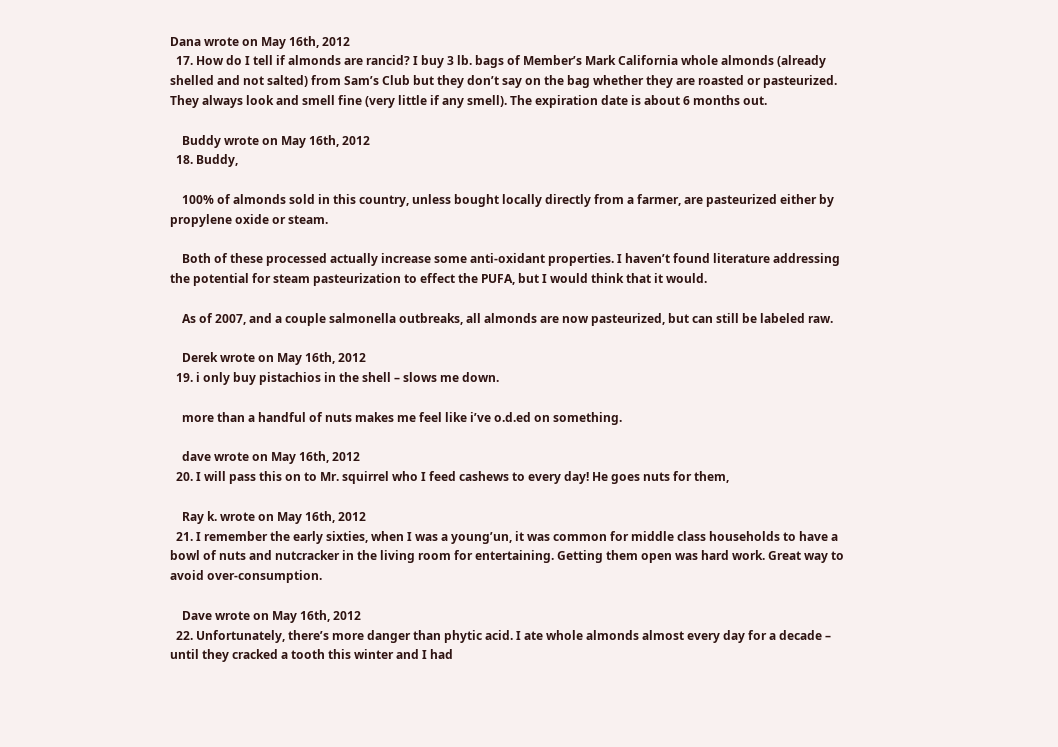Dana wrote on May 16th, 2012
  17. How do I tell if almonds are rancid? I buy 3 lb. bags of Member’s Mark California whole almonds (already shelled and not salted) from Sam’s Club but they don’t say on the bag whether they are roasted or pasteurized. They always look and smell fine (very little if any smell). The expiration date is about 6 months out.

    Buddy wrote on May 16th, 2012
  18. Buddy,

    100% of almonds sold in this country, unless bought locally directly from a farmer, are pasteurized either by propylene oxide or steam.

    Both of these processed actually increase some anti-oxidant properties. I haven’t found literature addressing the potential for steam pasteurization to effect the PUFA, but I would think that it would.

    As of 2007, and a couple salmonella outbreaks, all almonds are now pasteurized, but can still be labeled raw.

    Derek wrote on May 16th, 2012
  19. i only buy pistachios in the shell – slows me down.

    more than a handful of nuts makes me feel like i’ve o.d.ed on something.

    dave wrote on May 16th, 2012
  20. I will pass this on to Mr. squirrel who I feed cashews to every day! He goes nuts for them,

    Ray k. wrote on May 16th, 2012
  21. I remember the early sixties, when I was a young’un, it was common for middle class households to have a bowl of nuts and nutcracker in the living room for entertaining. Getting them open was hard work. Great way to avoid over-consumption.

    Dave wrote on May 16th, 2012
  22. Unfortunately, there’s more danger than phytic acid. I ate whole almonds almost every day for a decade – until they cracked a tooth this winter and I had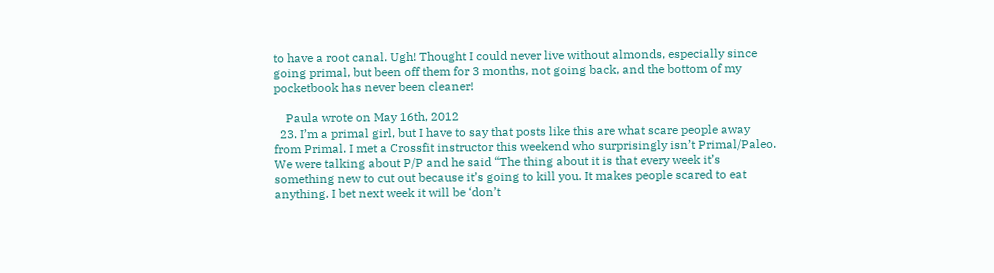to have a root canal. Ugh! Thought I could never live without almonds, especially since going primal, but been off them for 3 months, not going back, and the bottom of my pocketbook has never been cleaner!

    Paula wrote on May 16th, 2012
  23. I’m a primal girl, but I have to say that posts like this are what scare people away from Primal. I met a Crossfit instructor this weekend who surprisingly isn’t Primal/Paleo. We were talking about P/P and he said “The thing about it is that every week it’s something new to cut out because it’s going to kill you. It makes people scared to eat anything. I bet next week it will be ‘don’t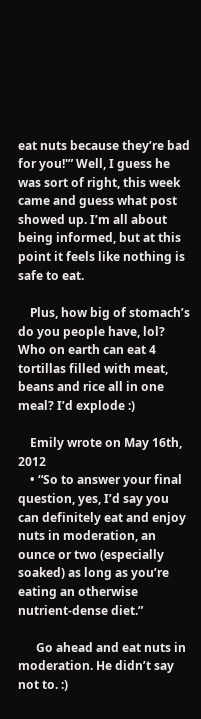eat nuts because they’re bad for you!'” Well, I guess he was sort of right, this week came and guess what post showed up. I’m all about being informed, but at this point it feels like nothing is safe to eat.

    Plus, how big of stomach’s do you people have, lol? Who on earth can eat 4 tortillas filled with meat, beans and rice all in one meal? I’d explode :)

    Emily wrote on May 16th, 2012
    • “So to answer your final question, yes, I’d say you can definitely eat and enjoy nuts in moderation, an ounce or two (especially soaked) as long as you’re eating an otherwise nutrient-dense diet.”

      Go ahead and eat nuts in moderation. He didn’t say not to. :)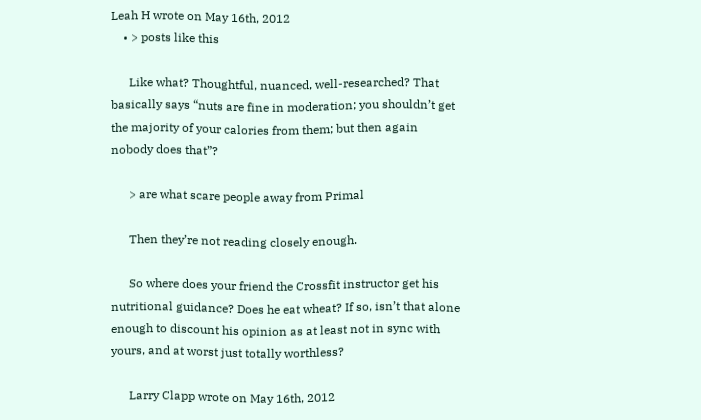Leah H wrote on May 16th, 2012
    • > posts like this

      Like what? Thoughtful, nuanced, well-researched? That basically says “nuts are fine in moderation; you shouldn’t get the majority of your calories from them; but then again nobody does that”?

      > are what scare people away from Primal

      Then they’re not reading closely enough.

      So where does your friend the Crossfit instructor get his nutritional guidance? Does he eat wheat? If so, isn’t that alone enough to discount his opinion as at least not in sync with yours, and at worst just totally worthless?

      Larry Clapp wrote on May 16th, 2012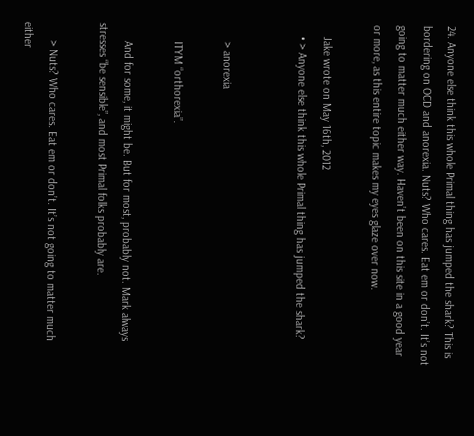24. Anyone else think this whole Primal thing has jumped the shark? This is bordering on OCD and anorexia. Nuts? Who cares. Eat em or don’t. It’s not going to matter much either way. Haven’t been on this site in a good year or more, as this entire topic makes my eyes glaze over now.

    Jake wrote on May 16th, 2012
    • > Anyone else think this whole Primal thing has jumped the shark?


      > anorexia

      ITYM “orthorexia”.

      And for some, it might be. But for most, probably not. Mark always stresses “be sensible”, and most Primal folks probably are.

      > Nuts? Who cares. Eat em or don’t. It’s not going to matter much either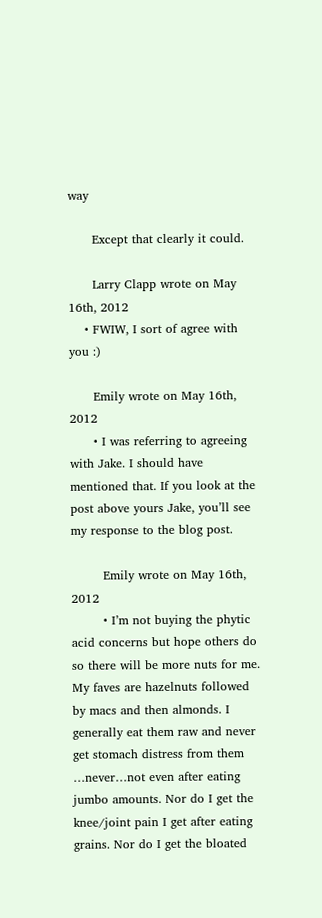way

      Except that clearly it could.

      Larry Clapp wrote on May 16th, 2012
    • FWIW, I sort of agree with you :)

      Emily wrote on May 16th, 2012
      • I was referring to agreeing with Jake. I should have mentioned that. If you look at the post above yours Jake, you’ll see my response to the blog post.

        Emily wrote on May 16th, 2012
        • I’m not buying the phytic acid concerns but hope others do so there will be more nuts for me. My faves are hazelnuts followed by macs and then almonds. I generally eat them raw and never get stomach distress from them …never…not even after eating jumbo amounts. Nor do I get the knee/joint pain I get after eating grains. Nor do I get the bloated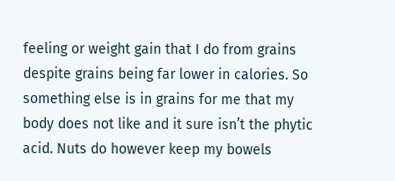feeling or weight gain that I do from grains despite grains being far lower in calories. So something else is in grains for me that my body does not like and it sure isn’t the phytic acid. Nuts do however keep my bowels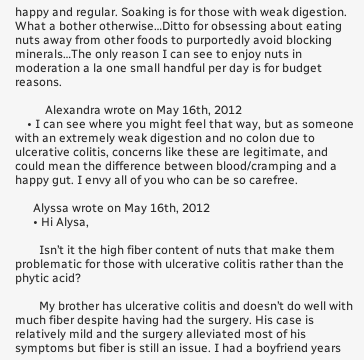happy and regular. Soaking is for those with weak digestion. What a bother otherwise…Ditto for obsessing about eating nuts away from other foods to purportedly avoid blocking minerals…The only reason I can see to enjoy nuts in moderation a la one small handful per day is for budget reasons.

          Alexandra wrote on May 16th, 2012
    • I can see where you might feel that way, but as someone with an extremely weak digestion and no colon due to ulcerative colitis, concerns like these are legitimate, and could mean the difference between blood/cramping and a happy gut. I envy all of you who can be so carefree.

      Alyssa wrote on May 16th, 2012
      • Hi Alysa,

        Isn’t it the high fiber content of nuts that make them problematic for those with ulcerative colitis rather than the phytic acid?

        My brother has ulcerative colitis and doesn’t do well with much fiber despite having had the surgery. His case is relatively mild and the surgery alleviated most of his symptoms but fiber is still an issue. I had a boyfriend years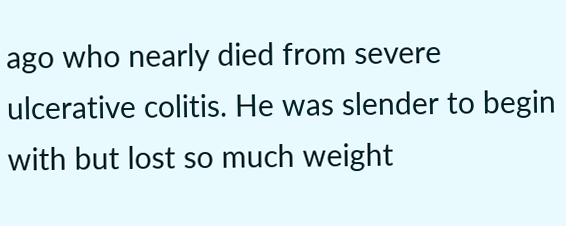ago who nearly died from severe ulcerative colitis. He was slender to begin with but lost so much weight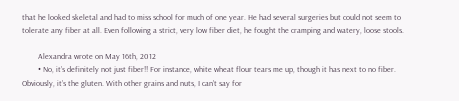that he looked skeletal and had to miss school for much of one year. He had several surgeries but could not seem to tolerate any fiber at all. Even following a strict, very low fiber diet, he fought the cramping and watery, loose stools.

        Alexandra wrote on May 16th, 2012
        • No, it’s definitely not just fiber!! For instance, white wheat flour tears me up, though it has next to no fiber. Obviously, it’s the gluten. With other grains and nuts, I can’t say for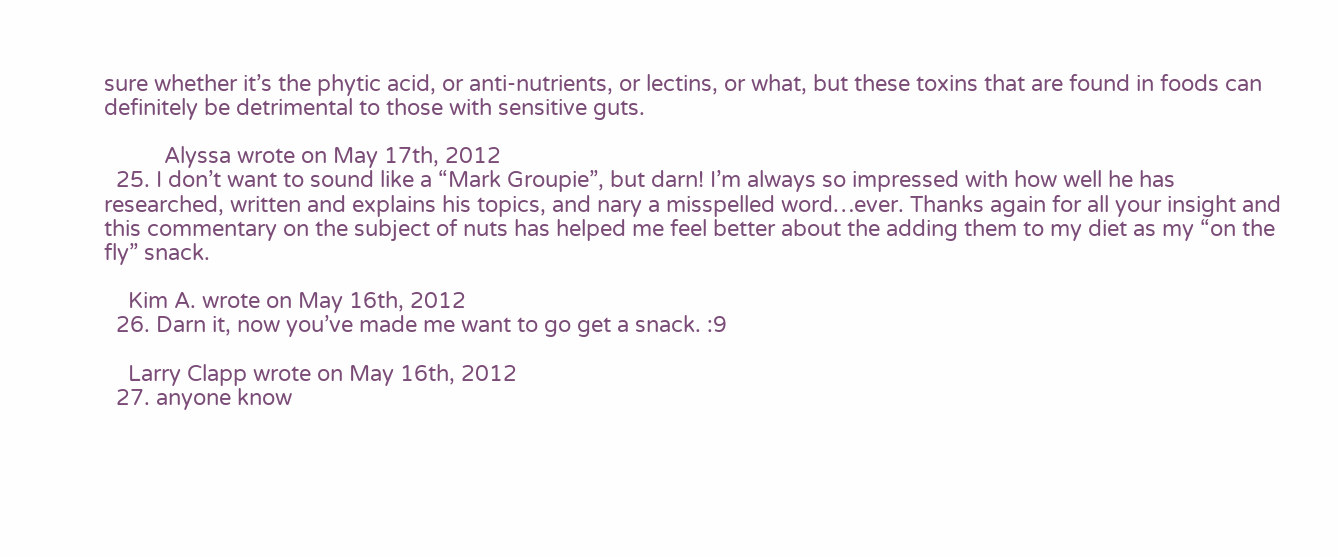sure whether it’s the phytic acid, or anti-nutrients, or lectins, or what, but these toxins that are found in foods can definitely be detrimental to those with sensitive guts.

          Alyssa wrote on May 17th, 2012
  25. I don’t want to sound like a “Mark Groupie”, but darn! I’m always so impressed with how well he has researched, written and explains his topics, and nary a misspelled word…ever. Thanks again for all your insight and this commentary on the subject of nuts has helped me feel better about the adding them to my diet as my “on the fly” snack.

    Kim A. wrote on May 16th, 2012
  26. Darn it, now you’ve made me want to go get a snack. :9

    Larry Clapp wrote on May 16th, 2012
  27. anyone know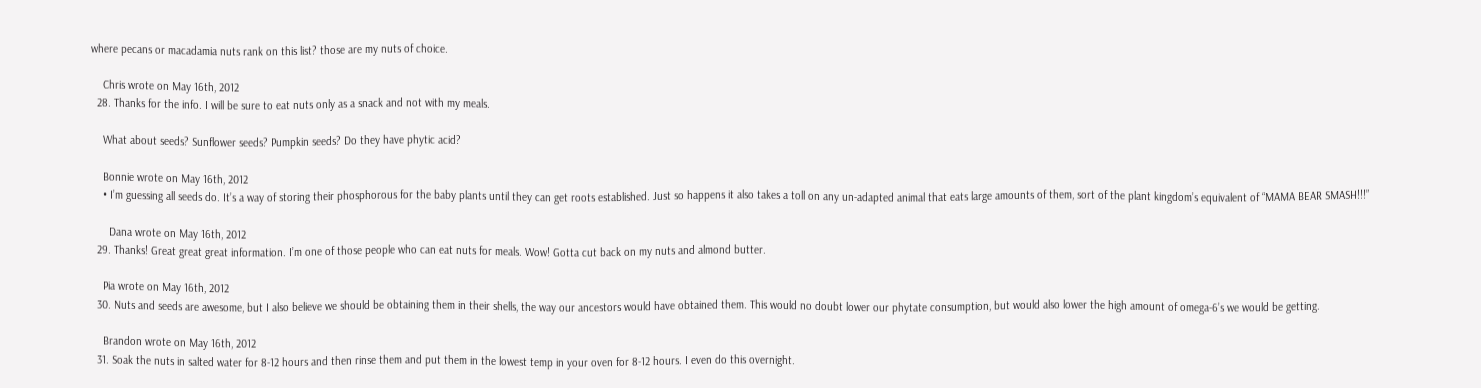where pecans or macadamia nuts rank on this list? those are my nuts of choice.

    Chris wrote on May 16th, 2012
  28. Thanks for the info. I will be sure to eat nuts only as a snack and not with my meals.

    What about seeds? Sunflower seeds? Pumpkin seeds? Do they have phytic acid?

    Bonnie wrote on May 16th, 2012
    • I’m guessing all seeds do. It’s a way of storing their phosphorous for the baby plants until they can get roots established. Just so happens it also takes a toll on any un-adapted animal that eats large amounts of them, sort of the plant kingdom’s equivalent of “MAMA BEAR SMASH!!!”

      Dana wrote on May 16th, 2012
  29. Thanks! Great great great information. I’m one of those people who can eat nuts for meals. Wow! Gotta cut back on my nuts and almond butter.

    Pia wrote on May 16th, 2012
  30. Nuts and seeds are awesome, but I also believe we should be obtaining them in their shells, the way our ancestors would have obtained them. This would no doubt lower our phytate consumption, but would also lower the high amount of omega-6’s we would be getting.

    Brandon wrote on May 16th, 2012
  31. Soak the nuts in salted water for 8-12 hours and then rinse them and put them in the lowest temp in your oven for 8-12 hours. I even do this overnight.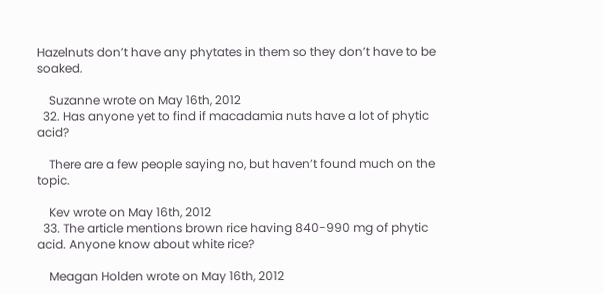Hazelnuts don’t have any phytates in them so they don’t have to be soaked.

    Suzanne wrote on May 16th, 2012
  32. Has anyone yet to find if macadamia nuts have a lot of phytic acid?

    There are a few people saying no, but haven’t found much on the topic.

    Kev wrote on May 16th, 2012
  33. The article mentions brown rice having 840-990 mg of phytic acid. Anyone know about white rice?

    Meagan Holden wrote on May 16th, 2012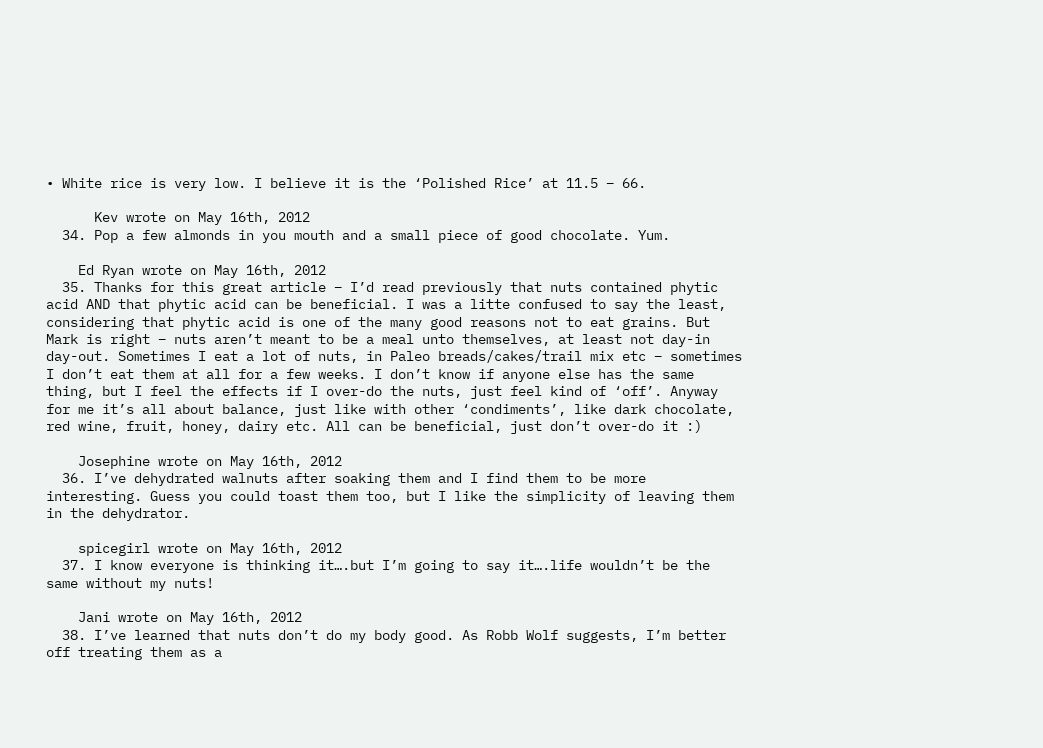• White rice is very low. I believe it is the ‘Polished Rice’ at 11.5 – 66.

      Kev wrote on May 16th, 2012
  34. Pop a few almonds in you mouth and a small piece of good chocolate. Yum.

    Ed Ryan wrote on May 16th, 2012
  35. Thanks for this great article – I’d read previously that nuts contained phytic acid AND that phytic acid can be beneficial. I was a litte confused to say the least, considering that phytic acid is one of the many good reasons not to eat grains. But Mark is right – nuts aren’t meant to be a meal unto themselves, at least not day-in day-out. Sometimes I eat a lot of nuts, in Paleo breads/cakes/trail mix etc – sometimes I don’t eat them at all for a few weeks. I don’t know if anyone else has the same thing, but I feel the effects if I over-do the nuts, just feel kind of ‘off’. Anyway for me it’s all about balance, just like with other ‘condiments’, like dark chocolate, red wine, fruit, honey, dairy etc. All can be beneficial, just don’t over-do it :)

    Josephine wrote on May 16th, 2012
  36. I’ve dehydrated walnuts after soaking them and I find them to be more interesting. Guess you could toast them too, but I like the simplicity of leaving them in the dehydrator.

    spicegirl wrote on May 16th, 2012
  37. I know everyone is thinking it….but I’m going to say it….life wouldn’t be the same without my nuts!

    Jani wrote on May 16th, 2012
  38. I’ve learned that nuts don’t do my body good. As Robb Wolf suggests, I’m better off treating them as a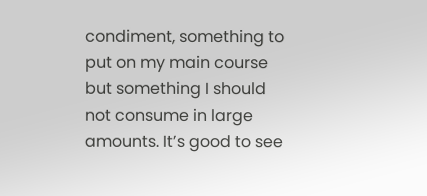condiment, something to put on my main course but something I should not consume in large amounts. It’s good to see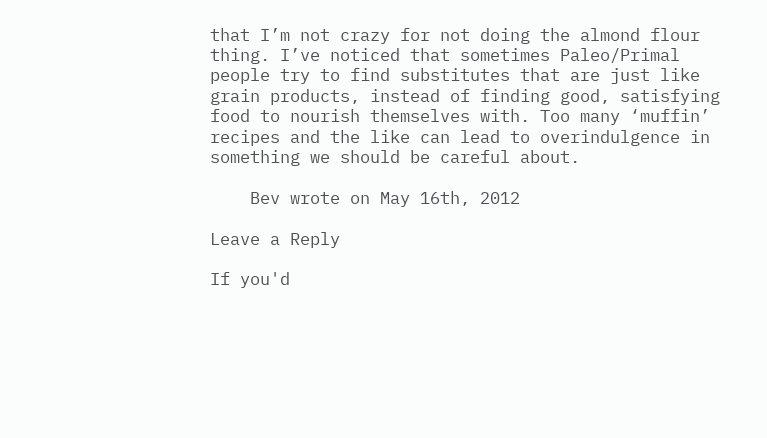that I’m not crazy for not doing the almond flour thing. I’ve noticed that sometimes Paleo/Primal people try to find substitutes that are just like grain products, instead of finding good, satisfying food to nourish themselves with. Too many ‘muffin’ recipes and the like can lead to overindulgence in something we should be careful about.

    Bev wrote on May 16th, 2012

Leave a Reply

If you'd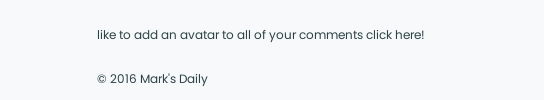like to add an avatar to all of your comments click here!

© 2016 Mark's Daily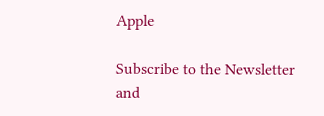Apple

Subscribe to the Newsletter and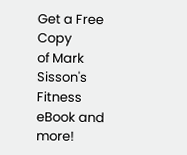Get a Free Copy
of Mark Sisson's Fitness eBook and more!